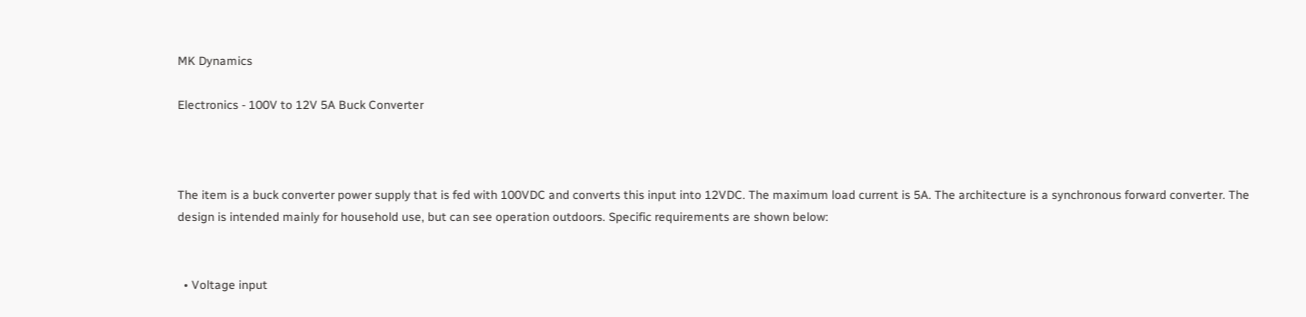MK Dynamics

Electronics - 100V to 12V 5A Buck Converter



The item is a buck converter power supply that is fed with 100VDC and converts this input into 12VDC. The maximum load current is 5A. The architecture is a synchronous forward converter. The design is intended mainly for household use, but can see operation outdoors. Specific requirements are shown below:


  • Voltage input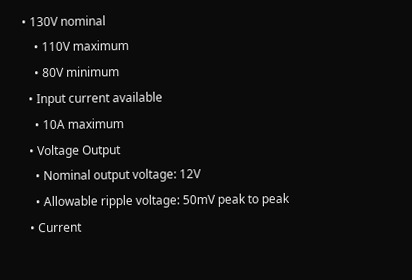• 130V nominal
    • 110V maximum
    • 80V minimum
  • Input current available
    • 10A maximum
  • Voltage Output
    • Nominal output voltage: 12V
    • Allowable ripple voltage: 50mV peak to peak
  • Current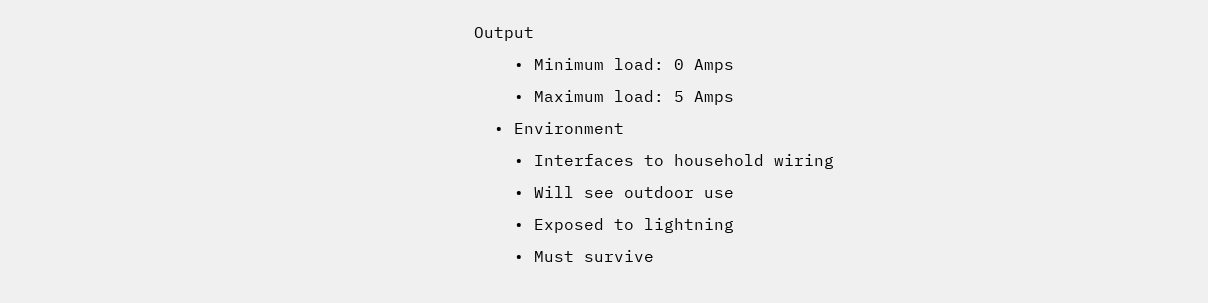Output
    • Minimum load: 0 Amps
    • Maximum load: 5 Amps
  • Environment
    • Interfaces to household wiring
    • Will see outdoor use
    • Exposed to lightning
    • Must survive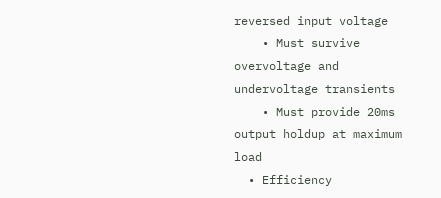reversed input voltage
    • Must survive overvoltage and undervoltage transients
    • Must provide 20ms output holdup at maximum load
  • Efficiency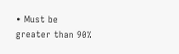• Must be greater than 90%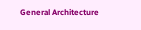General Architecture